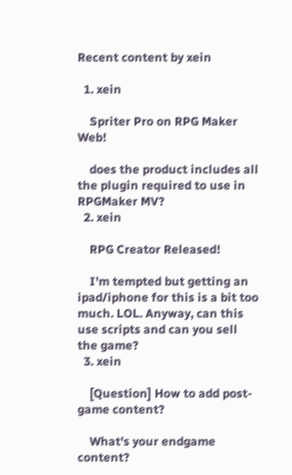Recent content by xein

  1. xein

    Spriter Pro on RPG Maker Web!

    does the product includes all the plugin required to use in RPGMaker MV?
  2. xein

    RPG Creator Released!

    I'm tempted but getting an ipad/iphone for this is a bit too much. LOL. Anyway, can this use scripts and can you sell the game?
  3. xein

    [Question] How to add post-game content?

    What's your endgame content?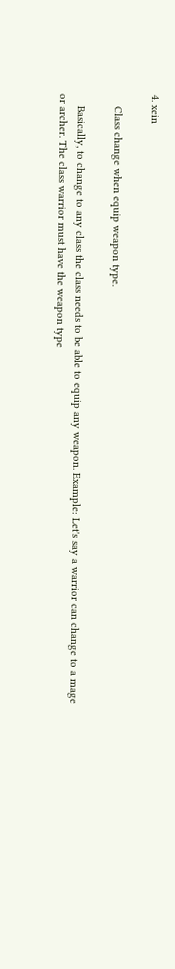4. xein

    Class change when equip weapon type.

    Basically, to change to any class the class needs to be able to equip any weapon. Example: Let's say a warrior can change to a mage or archer. The class warrior must have the weapon type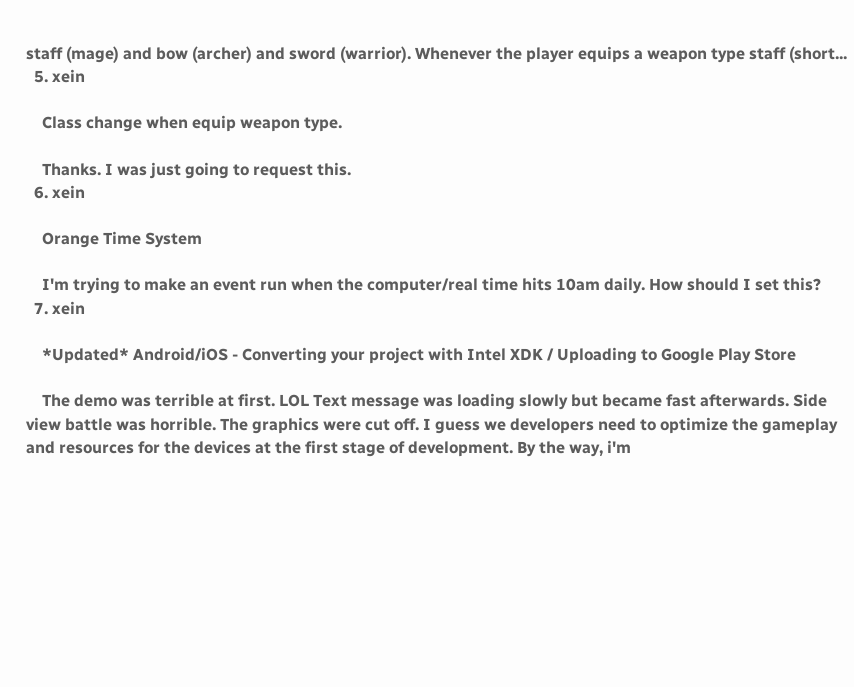staff (mage) and bow (archer) and sword (warrior). Whenever the player equips a weapon type staff (short...
  5. xein

    Class change when equip weapon type.

    Thanks. I was just going to request this.
  6. xein

    Orange Time System

    I'm trying to make an event run when the computer/real time hits 10am daily. How should I set this?
  7. xein

    *Updated* Android/iOS - Converting your project with Intel XDK / Uploading to Google Play Store

    The demo was terrible at first. LOL Text message was loading slowly but became fast afterwards. Side view battle was horrible. The graphics were cut off. I guess we developers need to optimize the gameplay and resources for the devices at the first stage of development. By the way, i'm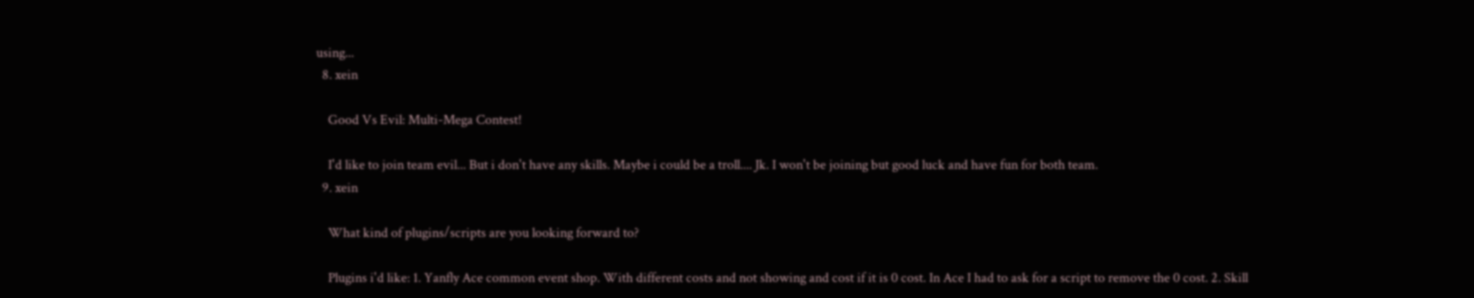using...
  8. xein

    Good Vs Evil: Multi-Mega Contest!

    I'd like to join team evil... But i don't have any skills. Maybe i could be a troll.... Jk. I won't be joining but good luck and have fun for both team.
  9. xein

    What kind of plugins/scripts are you looking forward to?

    Plugins i'd like: 1. Yanfly Ace common event shop. With different costs and not showing and cost if it is 0 cost. In Ace I had to ask for a script to remove the 0 cost. 2. Skill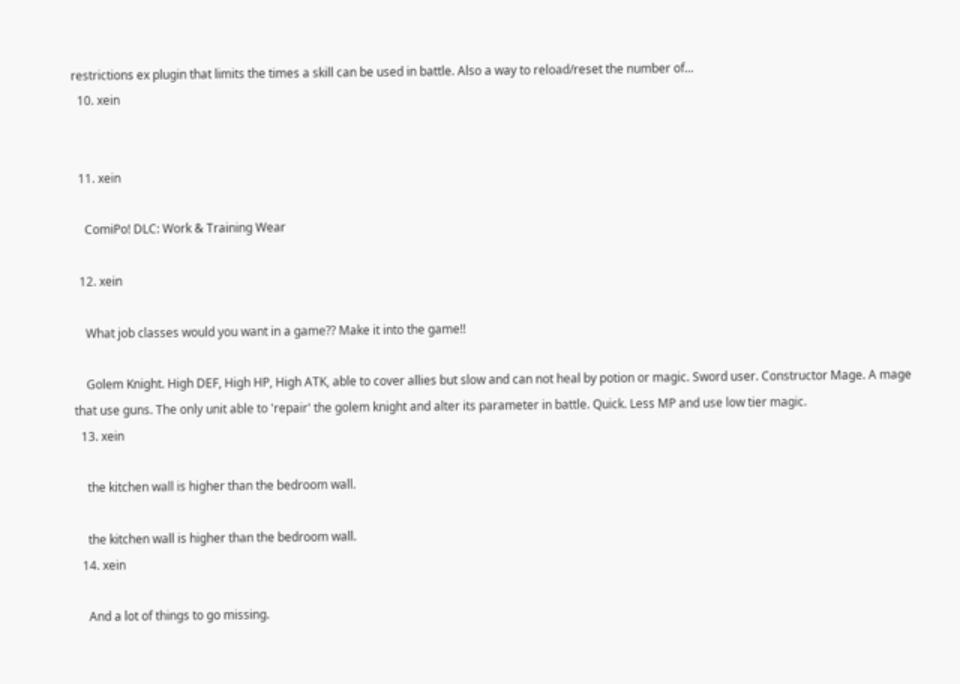restrictions ex plugin that limits the times a skill can be used in battle. Also a way to reload/reset the number of...
  10. xein


  11. xein

    ComiPo! DLC: Work & Training Wear

  12. xein

    What job classes would you want in a game?? Make it into the game!!

    Golem Knight. High DEF, High HP, High ATK, able to cover allies but slow and can not heal by potion or magic. Sword user. Constructor Mage. A mage that use guns. The only unit able to 'repair' the golem knight and alter its parameter in battle. Quick. Less MP and use low tier magic.
  13. xein

    the kitchen wall is higher than the bedroom wall.

    the kitchen wall is higher than the bedroom wall.
  14. xein

    And a lot of things to go missing.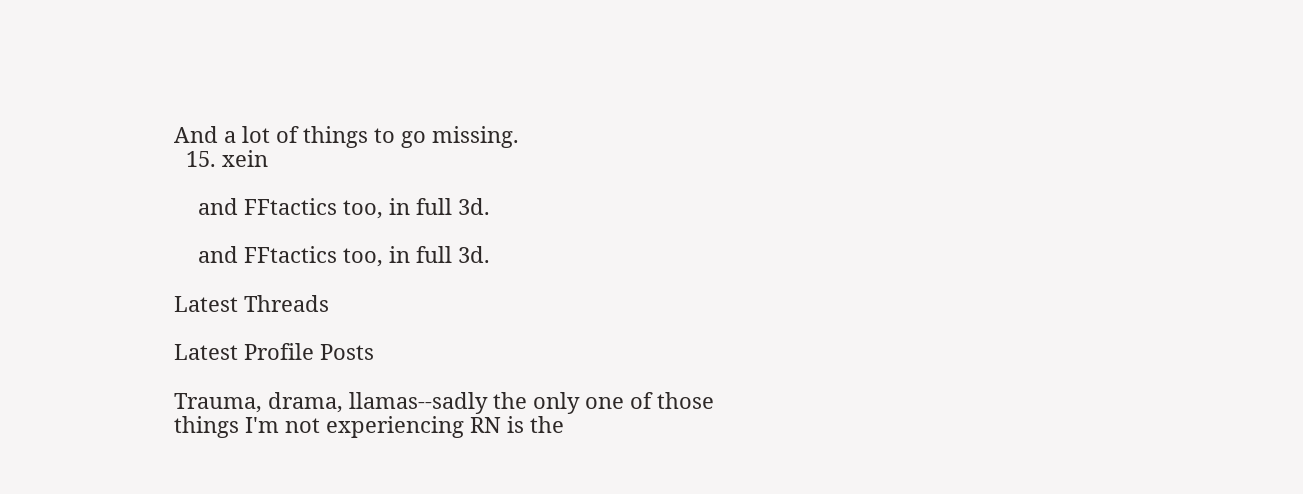And a lot of things to go missing.
  15. xein

    and FFtactics too, in full 3d.

    and FFtactics too, in full 3d.

Latest Threads

Latest Profile Posts

Trauma, drama, llamas--sadly the only one of those things I'm not experiencing RN is the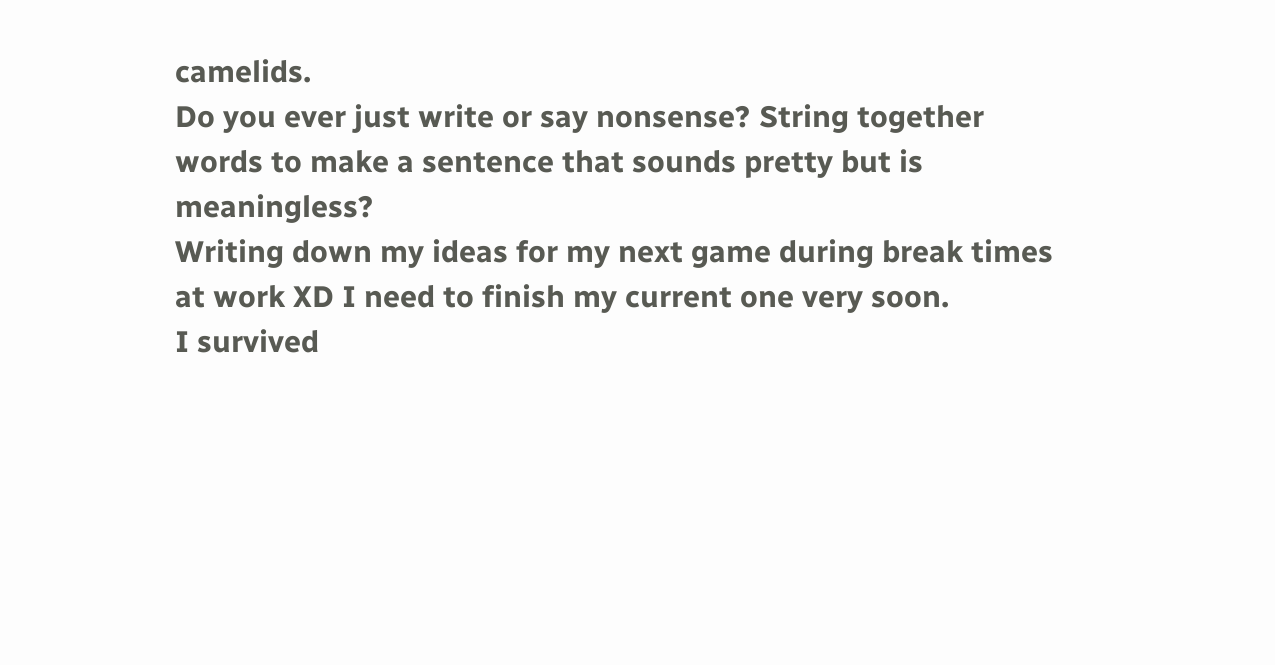camelids.
Do you ever just write or say nonsense? String together words to make a sentence that sounds pretty but is meaningless?
Writing down my ideas for my next game during break times at work XD I need to finish my current one very soon.
I survived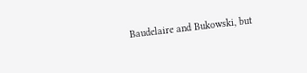Baudelaire and Bukowski, but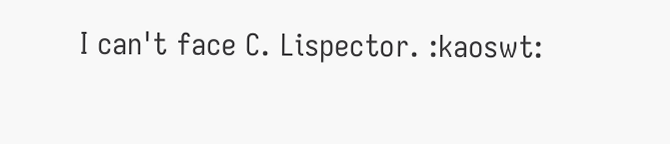I can't face C. Lispector. :kaoswt: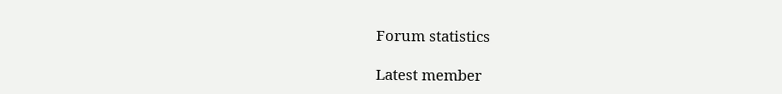Forum statistics

Latest member